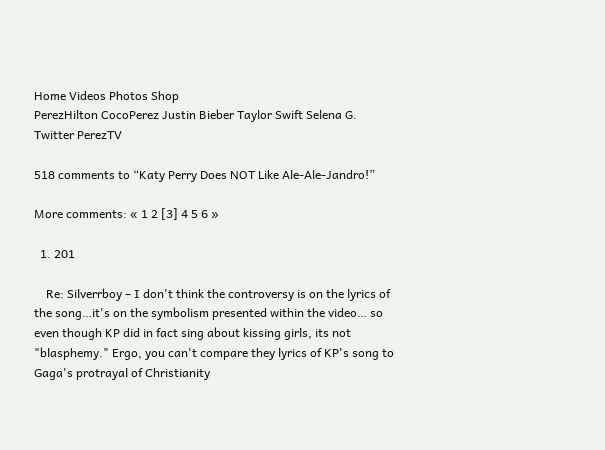Home Videos Photos Shop
PerezHilton CocoPerez Justin Bieber Taylor Swift Selena G. Twitter PerezTV

518 comments to “Katy Perry Does NOT Like Ale-Ale-Jandro!”

More comments: « 1 2 [3] 4 5 6 »

  1. 201

    Re: Silverrboy – I don't think the controversy is on the lyrics of the song…it's on the symbolism presented within the video… so even though KP did in fact sing about kissing girls, its not "blasphemy." Ergo, you can't compare they lyrics of KP's song to Gaga's protrayal of Christianity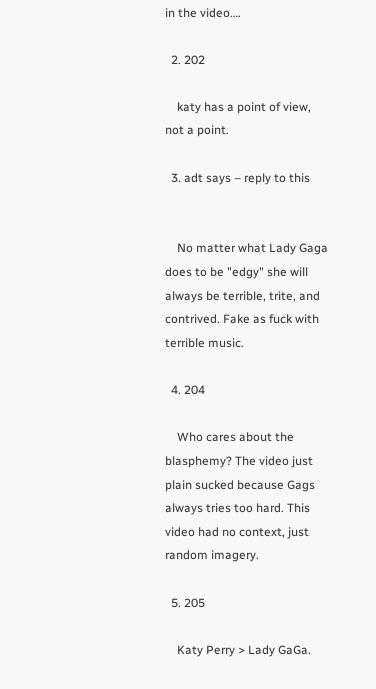in the video….

  2. 202

    katy has a point of view, not a point.

  3. adt says – reply to this


    No matter what Lady Gaga does to be "edgy" she will always be terrible, trite, and contrived. Fake as fuck with terrible music.

  4. 204

    Who cares about the blasphemy? The video just plain sucked because Gags always tries too hard. This video had no context, just random imagery.

  5. 205

    Katy Perry > Lady GaGa.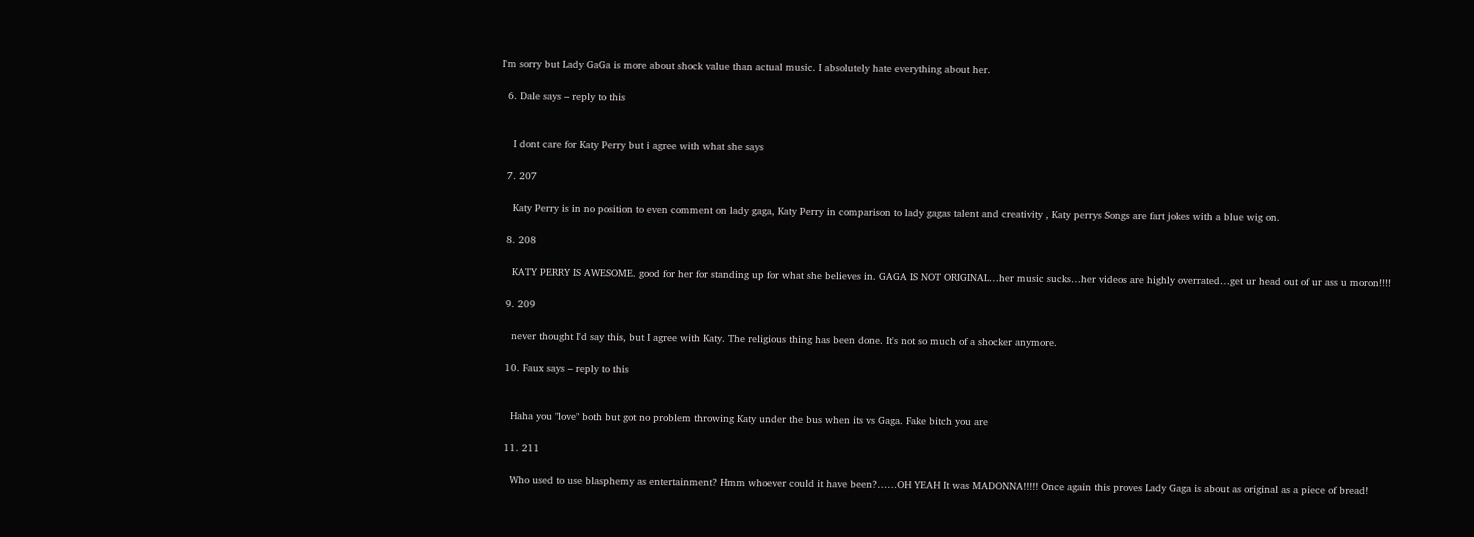I'm sorry but Lady GaGa is more about shock value than actual music. I absolutely hate everything about her.

  6. Dale says – reply to this


    I dont care for Katy Perry but i agree with what she says

  7. 207

    Katy Perry is in no position to even comment on lady gaga, Katy Perry in comparison to lady gagas talent and creativity , Katy perrys Songs are fart jokes with a blue wig on.

  8. 208

    KATY PERRY IS AWESOME. good for her for standing up for what she believes in. GAGA IS NOT ORIGINAL…her music sucks…her videos are highly overrated…get ur head out of ur ass u moron!!!!

  9. 209

    never thought I'd say this, but I agree with Katy. The religious thing has been done. It's not so much of a shocker anymore.

  10. Faux says – reply to this


    Haha you "love" both but got no problem throwing Katy under the bus when its vs Gaga. Fake bitch you are

  11. 211

    Who used to use blasphemy as entertainment? Hmm whoever could it have been?……OH YEAH It was MADONNA!!!!! Once again this proves Lady Gaga is about as original as a piece of bread!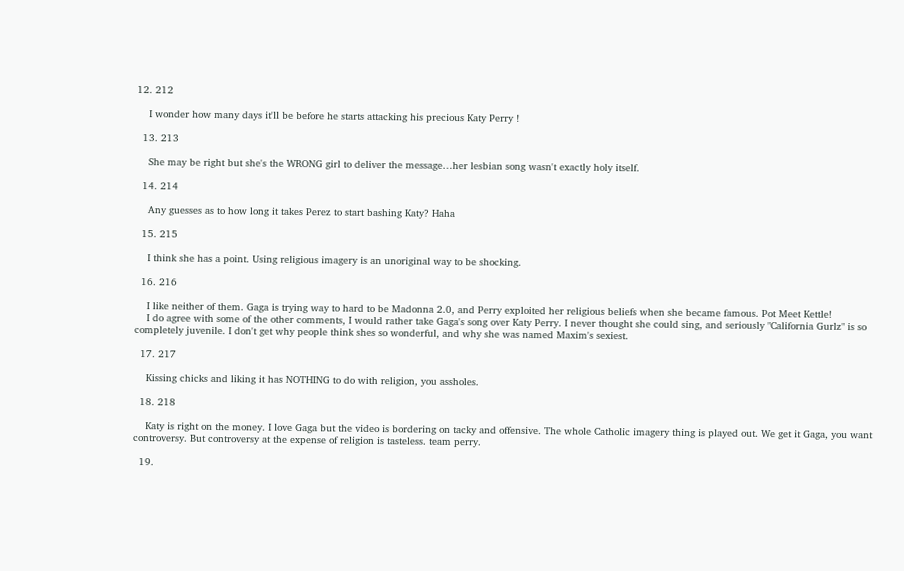12. 212

    I wonder how many days it'll be before he starts attacking his precious Katy Perry !

  13. 213

    She may be right but she's the WRONG girl to deliver the message…her lesbian song wasn't exactly holy itself.

  14. 214

    Any guesses as to how long it takes Perez to start bashing Katy? Haha

  15. 215

    I think she has a point. Using religious imagery is an unoriginal way to be shocking.

  16. 216

    I like neither of them. Gaga is trying way to hard to be Madonna 2.0, and Perry exploited her religious beliefs when she became famous. Pot Meet Kettle!
    I do agree with some of the other comments, I would rather take Gaga's song over Katy Perry. I never thought she could sing, and seriously "California Gurlz" is so completely juvenile. I don't get why people think shes so wonderful, and why she was named Maxim's sexiest.

  17. 217

    Kissing chicks and liking it has NOTHING to do with religion, you assholes.

  18. 218

    Katy is right on the money. I love Gaga but the video is bordering on tacky and offensive. The whole Catholic imagery thing is played out. We get it Gaga, you want controversy. But controversy at the expense of religion is tasteless. team perry.

  19.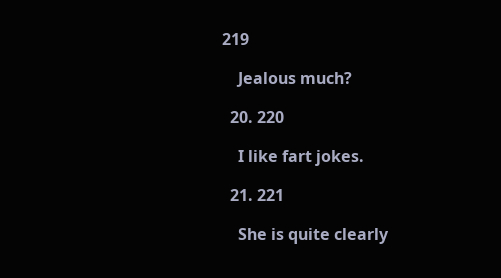219

    Jealous much?

  20. 220

    I like fart jokes.

  21. 221

    She is quite clearly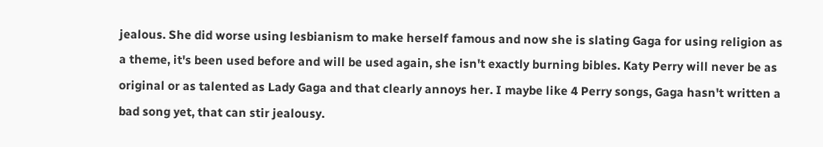jealous. She did worse using lesbianism to make herself famous and now she is slating Gaga for using religion as a theme, it's been used before and will be used again, she isn't exactly burning bibles. Katy Perry will never be as original or as talented as Lady Gaga and that clearly annoys her. I maybe like 4 Perry songs, Gaga hasn't written a bad song yet, that can stir jealousy.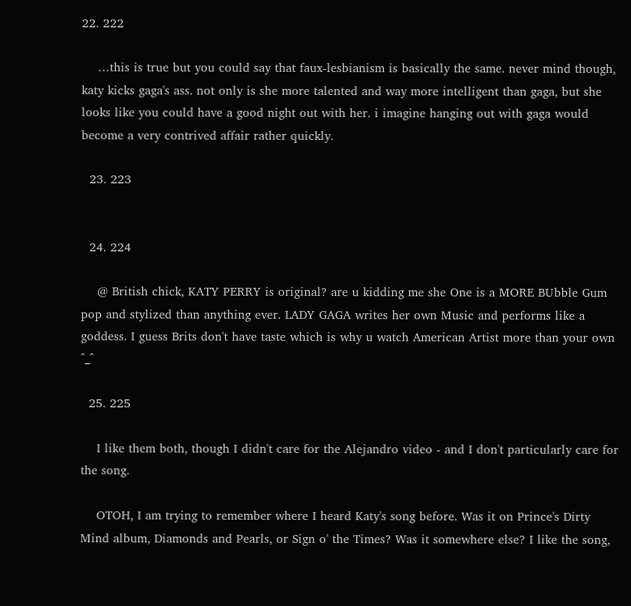22. 222

    …this is true but you could say that faux-lesbianism is basically the same. never mind though, katy kicks gaga's ass. not only is she more talented and way more intelligent than gaga, but she looks like you could have a good night out with her. i imagine hanging out with gaga would become a very contrived affair rather quickly.

  23. 223


  24. 224

    @ British chick, KATY PERRY is original? are u kidding me she One is a MORE BUbble Gum pop and stylized than anything ever. LADY GAGA writes her own Music and performs like a goddess. I guess Brits don't have taste which is why u watch American Artist more than your own ^_^

  25. 225

    I like them both, though I didn't care for the Alejandro video - and I don't particularly care for the song.

    OTOH, I am trying to remember where I heard Katy's song before. Was it on Prince's Dirty Mind album, Diamonds and Pearls, or Sign o' the Times? Was it somewhere else? I like the song,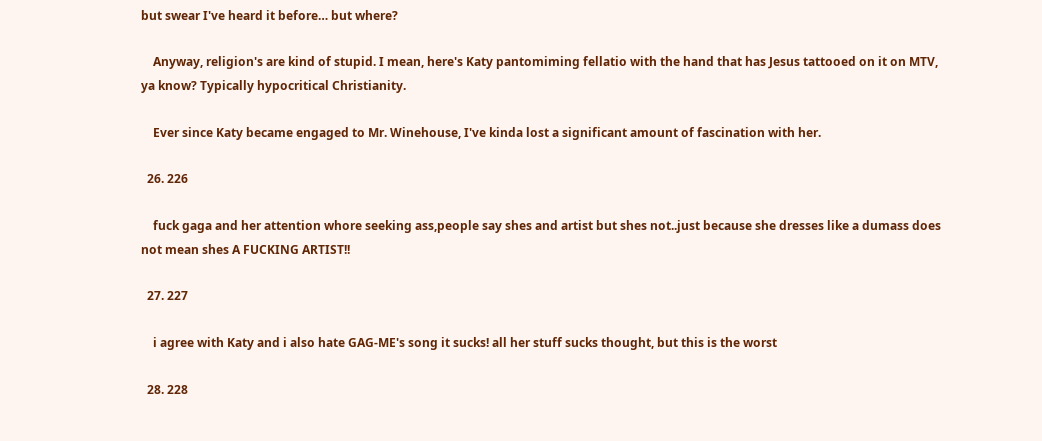but swear I've heard it before… but where?

    Anyway, religion's are kind of stupid. I mean, here's Katy pantomiming fellatio with the hand that has Jesus tattooed on it on MTV, ya know? Typically hypocritical Christianity.

    Ever since Katy became engaged to Mr. Winehouse, I've kinda lost a significant amount of fascination with her.

  26. 226

    fuck gaga and her attention whore seeking ass,people say shes and artist but shes not..just because she dresses like a dumass does not mean shes A FUCKING ARTIST!!

  27. 227

    i agree with Katy and i also hate GAG-ME's song it sucks! all her stuff sucks thought, but this is the worst

  28. 228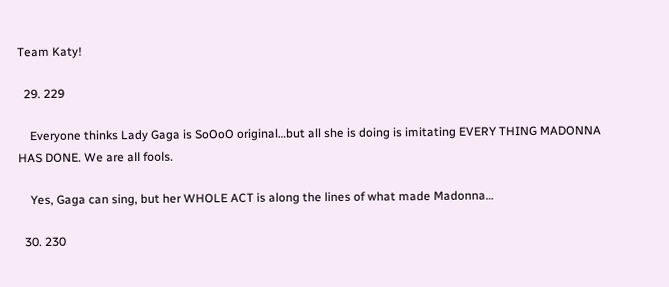Team Katy!

  29. 229

    Everyone thinks Lady Gaga is SoOoO original…but all she is doing is imitating EVERY THING MADONNA HAS DONE. We are all fools.

    Yes, Gaga can sing, but her WHOLE ACT is along the lines of what made Madonna…

  30. 230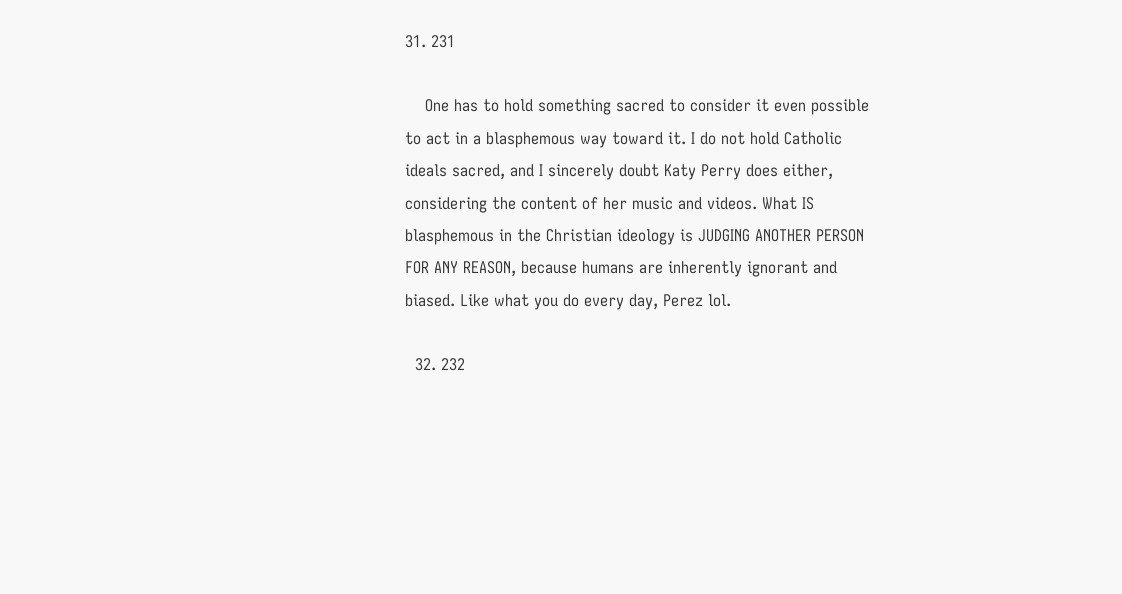31. 231

    One has to hold something sacred to consider it even possible to act in a blasphemous way toward it. I do not hold Catholic ideals sacred, and I sincerely doubt Katy Perry does either, considering the content of her music and videos. What IS blasphemous in the Christian ideology is JUDGING ANOTHER PERSON FOR ANY REASON, because humans are inherently ignorant and biased. Like what you do every day, Perez lol.

  32. 232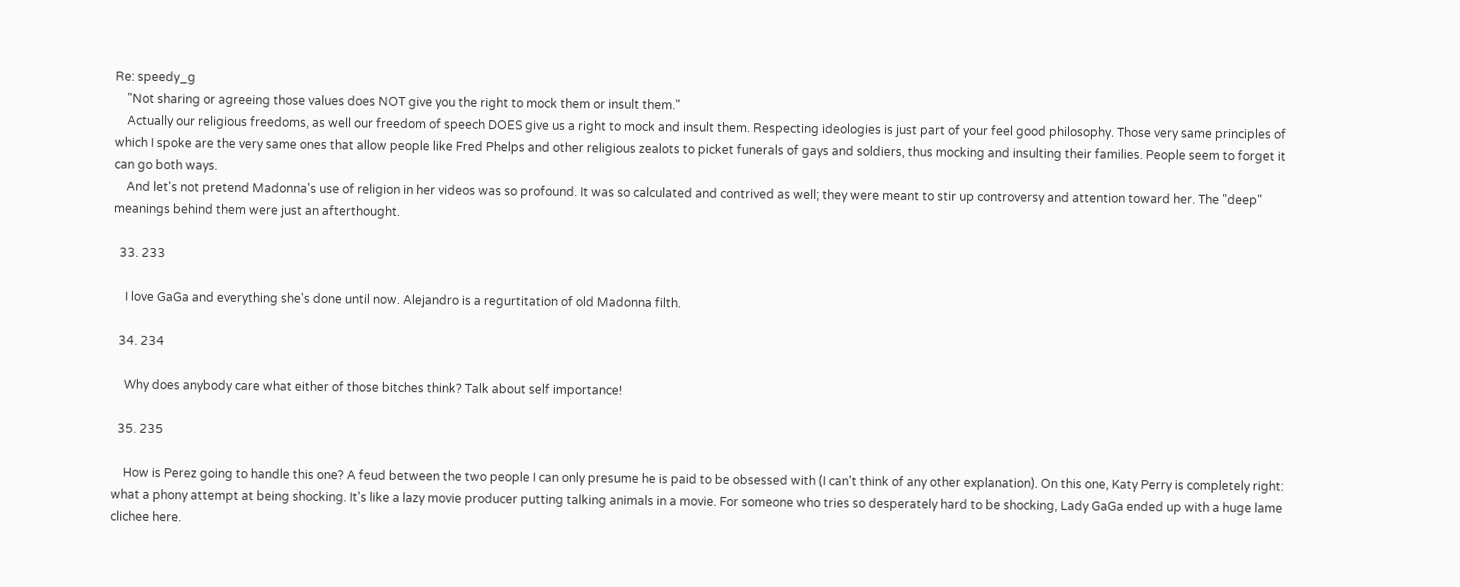Re: speedy_g
    "Not sharing or agreeing those values does NOT give you the right to mock them or insult them."
    Actually our religious freedoms, as well our freedom of speech DOES give us a right to mock and insult them. Respecting ideologies is just part of your feel good philosophy. Those very same principles of which I spoke are the very same ones that allow people like Fred Phelps and other religious zealots to picket funerals of gays and soldiers, thus mocking and insulting their families. People seem to forget it can go both ways.
    And let's not pretend Madonna's use of religion in her videos was so profound. It was so calculated and contrived as well; they were meant to stir up controversy and attention toward her. The "deep" meanings behind them were just an afterthought.

  33. 233

    I love GaGa and everything she's done until now. Alejandro is a regurtitation of old Madonna filth.

  34. 234

    Why does anybody care what either of those bitches think? Talk about self importance!

  35. 235

    How is Perez going to handle this one? A feud between the two people I can only presume he is paid to be obsessed with (I can't think of any other explanation). On this one, Katy Perry is completely right: what a phony attempt at being shocking. It's like a lazy movie producer putting talking animals in a movie. For someone who tries so desperately hard to be shocking, Lady GaGa ended up with a huge lame clichee here.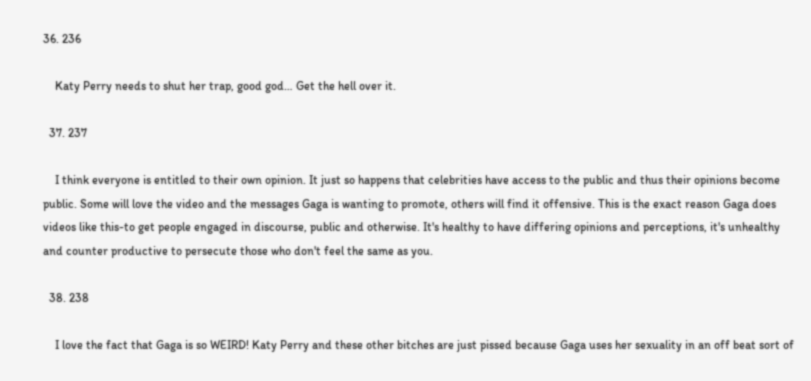36. 236

    Katy Perry needs to shut her trap, good god… Get the hell over it.

  37. 237

    I think everyone is entitled to their own opinion. It just so happens that celebrities have access to the public and thus their opinions become public. Some will love the video and the messages Gaga is wanting to promote, others will find it offensive. This is the exact reason Gaga does videos like this-to get people engaged in discourse, public and otherwise. It's healthy to have differing opinions and perceptions, it's unhealthy and counter productive to persecute those who don't feel the same as you.

  38. 238

    I love the fact that Gaga is so WEIRD! Katy Perry and these other bitches are just pissed because Gaga uses her sexuality in an off beat sort of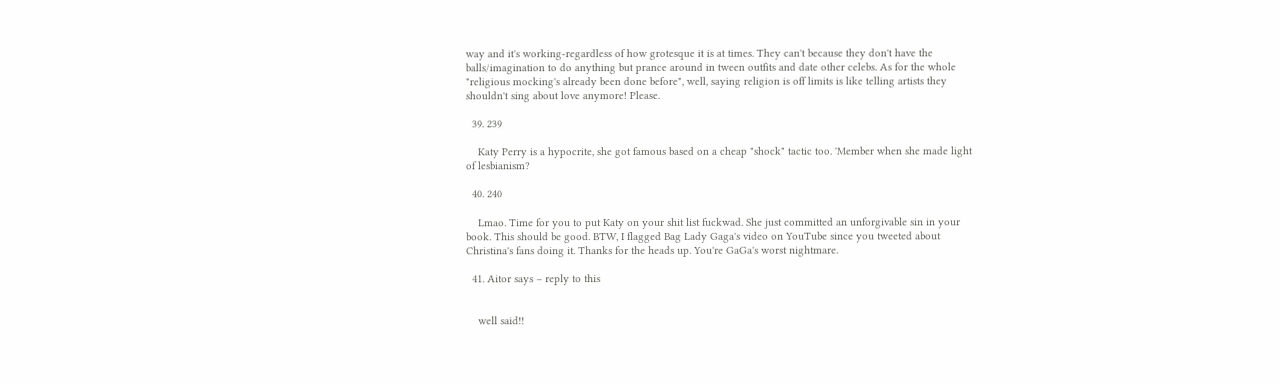way and it's working-regardless of how grotesque it is at times. They can't because they don't have the balls/imagination to do anything but prance around in tween outfits and date other celebs. As for the whole "religious mocking's already been done before", well, saying religion is off limits is like telling artists they shouldn't sing about love anymore! Please.

  39. 239

    Katy Perry is a hypocrite, she got famous based on a cheap "shock" tactic too. 'Member when she made light of lesbianism?

  40. 240

    Lmao. Time for you to put Katy on your shit list fuckwad. She just committed an unforgivable sin in your book. This should be good. BTW, I flagged Bag Lady Gaga's video on YouTube since you tweeted about Christina's fans doing it. Thanks for the heads up. You're GaGa's worst nightmare.

  41. Aitor says – reply to this


    well said!!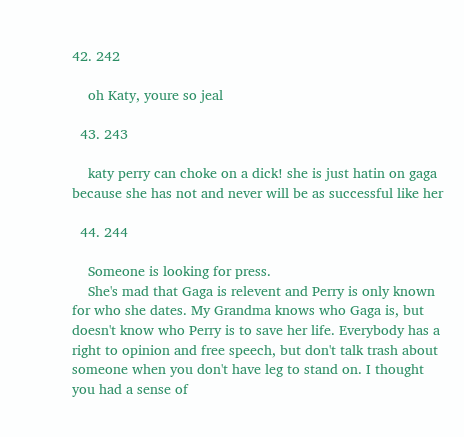42. 242

    oh Katy, youre so jeal

  43. 243

    katy perry can choke on a dick! she is just hatin on gaga because she has not and never will be as successful like her

  44. 244

    Someone is looking for press.
    She's mad that Gaga is relevent and Perry is only known for who she dates. My Grandma knows who Gaga is, but doesn't know who Perry is to save her life. Everybody has a right to opinion and free speech, but don't talk trash about someone when you don't have leg to stand on. I thought you had a sense of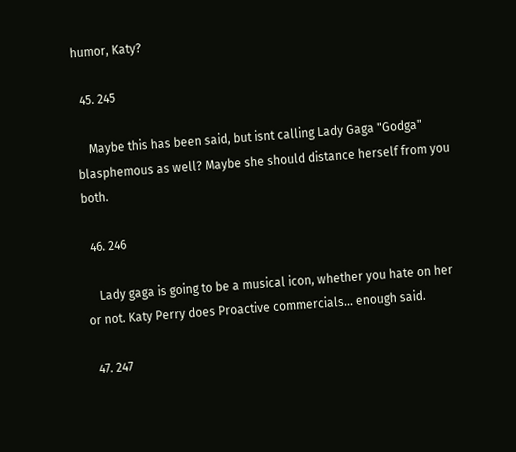humor, Katy?

  45. 245

    Maybe this has been said, but isnt calling Lady Gaga "Godga" blasphemous as well? Maybe she should distance herself from you both.

  46. 246

    Lady gaga is going to be a musical icon, whether you hate on her or not. Katy Perry does Proactive commercials… enough said.

  47. 247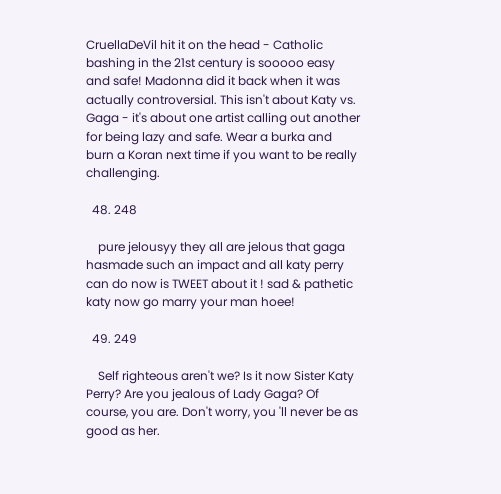CruellaDeVil hit it on the head - Catholic bashing in the 21st century is sooooo easy and safe! Madonna did it back when it was actually controversial. This isn't about Katy vs. Gaga - it's about one artist calling out another for being lazy and safe. Wear a burka and burn a Koran next time if you want to be really challenging.

  48. 248

    pure jelousyy they all are jelous that gaga hasmade such an impact and all katy perry can do now is TWEET about it ! sad & pathetic katy now go marry your man hoee!

  49. 249

    Self righteous aren't we? Is it now Sister Katy Perry? Are you jealous of Lady Gaga? Of course, you are. Don't worry, you 'll never be as good as her.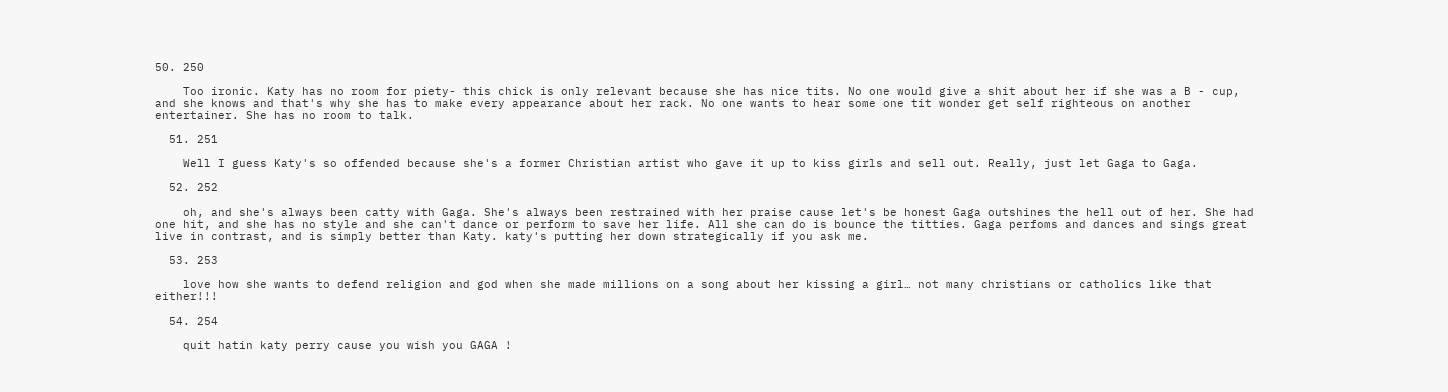50. 250

    Too ironic. Katy has no room for piety- this chick is only relevant because she has nice tits. No one would give a shit about her if she was a B - cup, and she knows and that's why she has to make every appearance about her rack. No one wants to hear some one tit wonder get self righteous on another entertainer. She has no room to talk.

  51. 251

    Well I guess Katy's so offended because she's a former Christian artist who gave it up to kiss girls and sell out. Really, just let Gaga to Gaga.

  52. 252

    oh, and she's always been catty with Gaga. She's always been restrained with her praise cause let's be honest Gaga outshines the hell out of her. She had one hit, and she has no style and she can't dance or perform to save her life. All she can do is bounce the titties. Gaga perfoms and dances and sings great live in contrast, and is simply better than Katy. katy's putting her down strategically if you ask me.

  53. 253

    love how she wants to defend religion and god when she made millions on a song about her kissing a girl… not many christians or catholics like that either!!!

  54. 254

    quit hatin katy perry cause you wish you GAGA !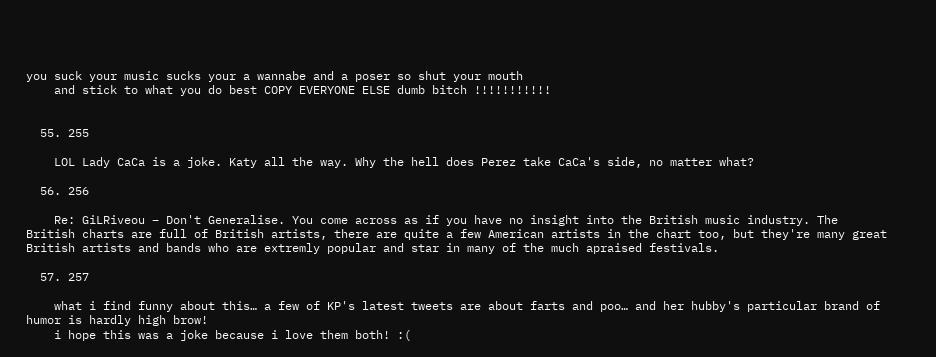you suck your music sucks your a wannabe and a poser so shut your mouth
    and stick to what you do best COPY EVERYONE ELSE dumb bitch !!!!!!!!!!!


  55. 255

    LOL Lady CaCa is a joke. Katy all the way. Why the hell does Perez take CaCa's side, no matter what?

  56. 256

    Re: GiLRiveou – Don't Generalise. You come across as if you have no insight into the British music industry. The British charts are full of British artists, there are quite a few American artists in the chart too, but they're many great British artists and bands who are extremly popular and star in many of the much apraised festivals.

  57. 257

    what i find funny about this… a few of KP's latest tweets are about farts and poo… and her hubby's particular brand of humor is hardly high brow!
    i hope this was a joke because i love them both! :(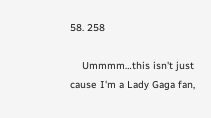58. 258

    Ummmm…this isn't just cause I'm a Lady Gaga fan,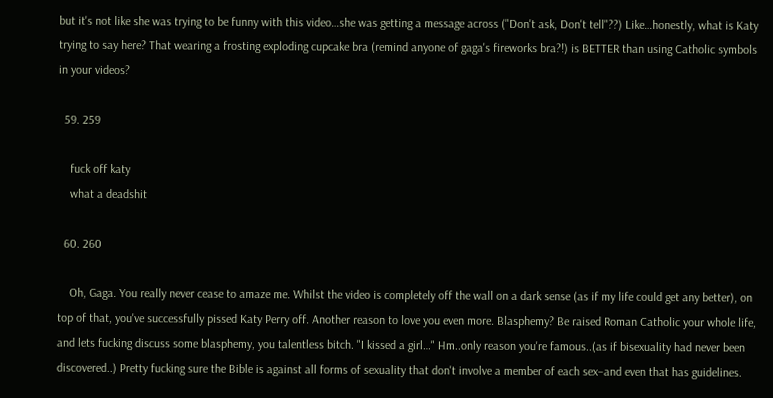but it's not like she was trying to be funny with this video…she was getting a message across ("Don't ask, Don't tell"??) Like…honestly, what is Katy trying to say here? That wearing a frosting exploding cupcake bra (remind anyone of gaga's fireworks bra?!) is BETTER than using Catholic symbols in your videos?

  59. 259

    fuck off katy
    what a deadshit

  60. 260

    Oh, Gaga. You really never cease to amaze me. Whilst the video is completely off the wall on a dark sense (as if my life could get any better), on top of that, you've successfully pissed Katy Perry off. Another reason to love you even more. Blasphemy? Be raised Roman Catholic your whole life, and lets fucking discuss some blasphemy, you talentless bitch. "I kissed a girl…" Hm..only reason you're famous..(as if bisexuality had never been discovered..) Pretty fucking sure the Bible is against all forms of sexuality that don't involve a member of each sex–and even that has guidelines.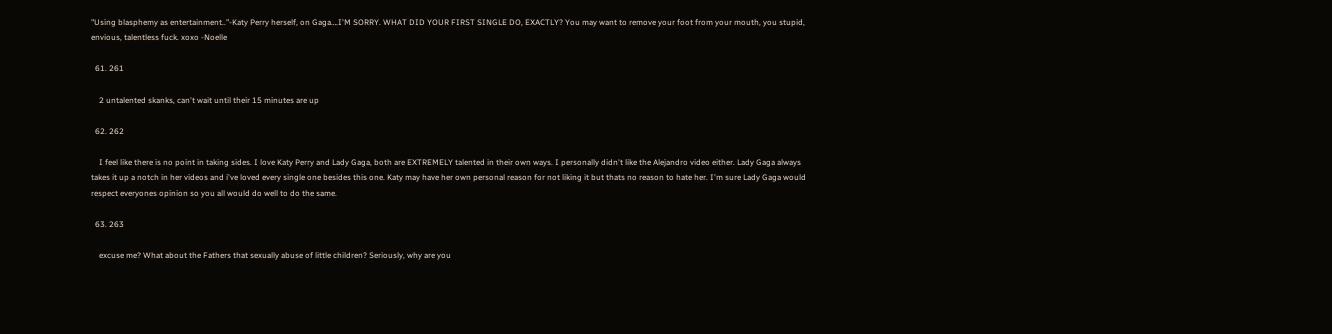"Using blasphemy as entertainment.."-Katy Perry herself, on Gaga….I'M SORRY. WHAT DID YOUR FIRST SINGLE DO, EXACTLY? You may want to remove your foot from your mouth, you stupid, envious, talentless fuck. xoxo -Noelle

  61. 261

    2 untalented skanks, can't wait until their 15 minutes are up

  62. 262

    I feel like there is no point in taking sides. I love Katy Perry and Lady Gaga, both are EXTREMELY talented in their own ways. I personally didn't like the Alejandro video either. Lady Gaga always takes it up a notch in her videos and i've loved every single one besides this one. Katy may have her own personal reason for not liking it but thats no reason to hate her. I'm sure Lady Gaga would respect everyones opinion so you all would do well to do the same.

  63. 263

    excuse me? What about the Fathers that sexually abuse of little children? Seriously, why are you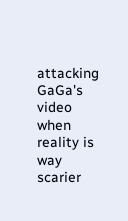attacking GaGa's video when reality is way scarier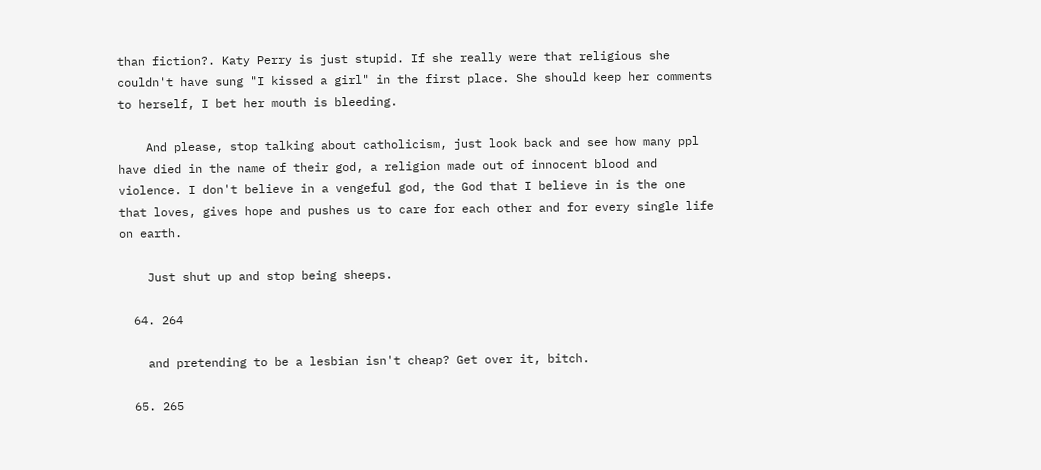than fiction?. Katy Perry is just stupid. If she really were that religious she couldn't have sung "I kissed a girl" in the first place. She should keep her comments to herself, I bet her mouth is bleeding.

    And please, stop talking about catholicism, just look back and see how many ppl have died in the name of their god, a religion made out of innocent blood and violence. I don't believe in a vengeful god, the God that I believe in is the one that loves, gives hope and pushes us to care for each other and for every single life on earth.

    Just shut up and stop being sheeps.

  64. 264

    and pretending to be a lesbian isn't cheap? Get over it, bitch.

  65. 265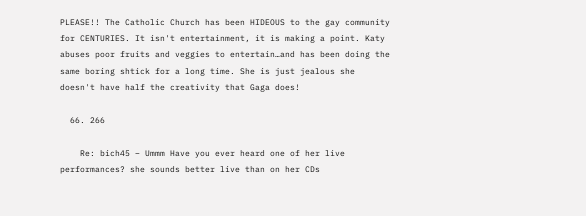PLEASE!! The Catholic Church has been HIDEOUS to the gay community for CENTURIES. It isn't entertainment, it is making a point. Katy abuses poor fruits and veggies to entertain…and has been doing the same boring shtick for a long time. She is just jealous she doesn't have half the creativity that Gaga does!

  66. 266

    Re: bich45 – Ummm Have you ever heard one of her live performances? she sounds better live than on her CDs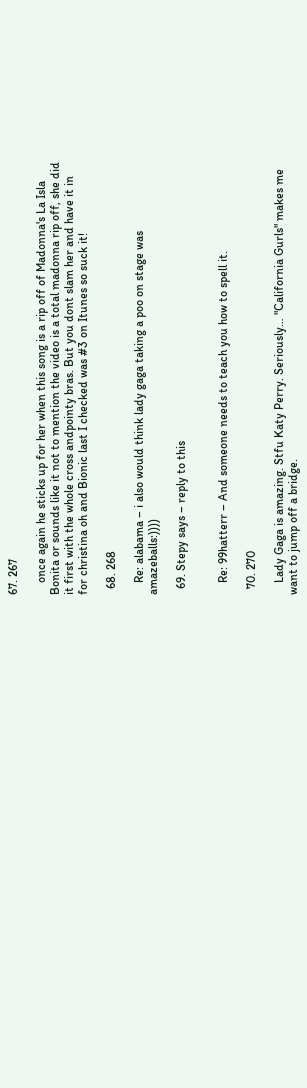67. 267

    once again he sticks up for her when this song is a rip off of Madonna's La Isla Bonita or sounds like it not to mention the video is a total madonna rip off, she did it first with the whole cross andpointy bras. But you dont slam her and have it in for christina oh and Bionic last I checked was #3 on Itunes so suck it!

  68. 268

    Re: alabama – i also would think lady gaga taking a poo on stage was amazeballs:))))

  69. Stepy says – reply to this


    Re: 99hatterr – And someone needs to teach you how to spell it.

  70. 270

    Lady Gaga is amazing. Stfu Katy Perry. Seriously… "California Gurls" makes me want to jump off a bridge.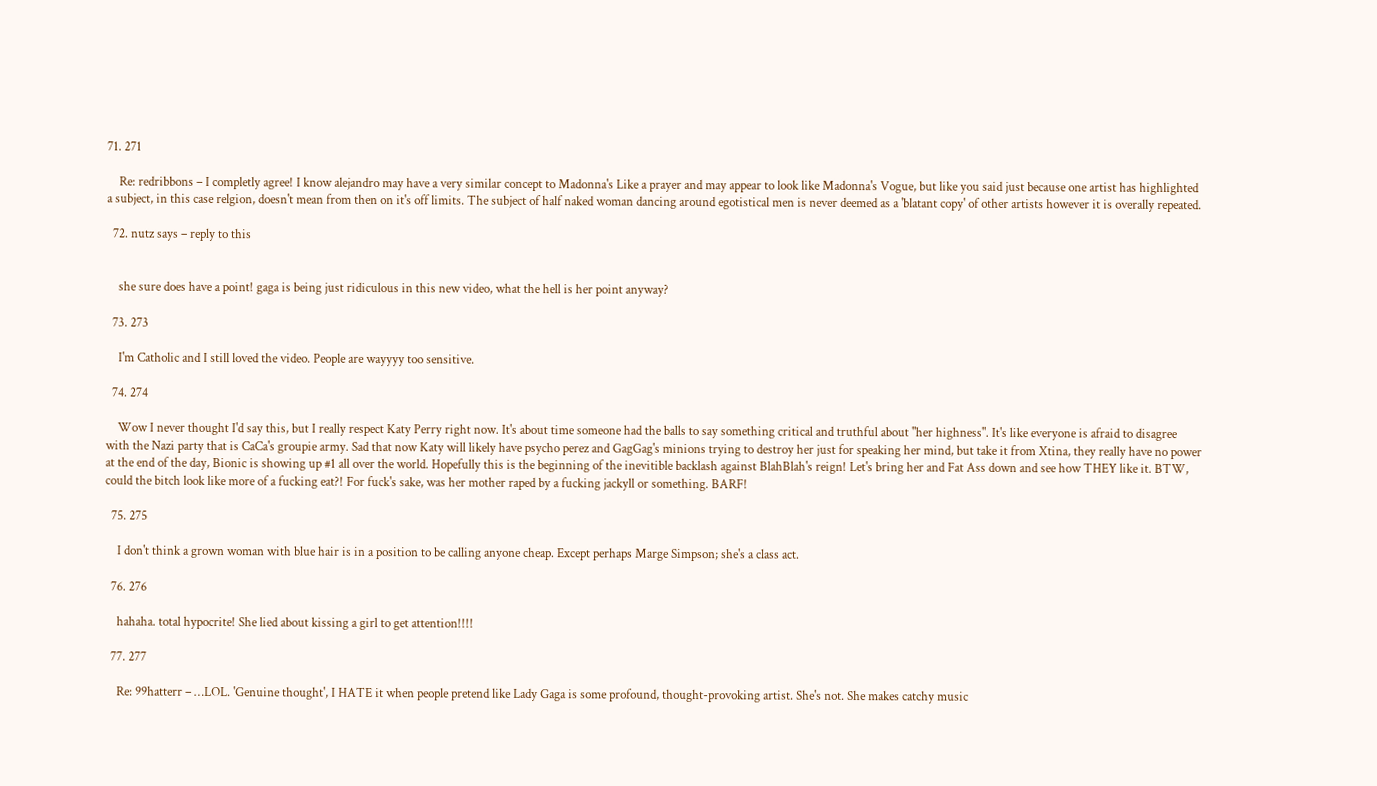71. 271

    Re: redribbons – I completly agree! I know alejandro may have a very similar concept to Madonna's Like a prayer and may appear to look like Madonna's Vogue, but like you said just because one artist has highlighted a subject, in this case relgion, doesn't mean from then on it's off limits. The subject of half naked woman dancing around egotistical men is never deemed as a 'blatant copy' of other artists however it is overally repeated.

  72. nutz says – reply to this


    she sure does have a point! gaga is being just ridiculous in this new video, what the hell is her point anyway?

  73. 273

    I'm Catholic and I still loved the video. People are wayyyy too sensitive.

  74. 274

    Wow I never thought I'd say this, but I really respect Katy Perry right now. It's about time someone had the balls to say something critical and truthful about "her highness". It's like everyone is afraid to disagree with the Nazi party that is CaCa's groupie army. Sad that now Katy will likely have psycho perez and GagGag's minions trying to destroy her just for speaking her mind, but take it from Xtina, they really have no power at the end of the day, Bionic is showing up #1 all over the world. Hopefully this is the beginning of the inevitible backlash against BlahBlah's reign! Let's bring her and Fat Ass down and see how THEY like it. BTW, could the bitch look like more of a fucking eat?! For fuck's sake, was her mother raped by a fucking jackyll or something. BARF!

  75. 275

    I don't think a grown woman with blue hair is in a position to be calling anyone cheap. Except perhaps Marge Simpson; she's a class act.

  76. 276

    hahaha. total hypocrite! She lied about kissing a girl to get attention!!!!

  77. 277

    Re: 99hatterr – …LOL. 'Genuine thought', I HATE it when people pretend like Lady Gaga is some profound, thought-provoking artist. She's not. She makes catchy music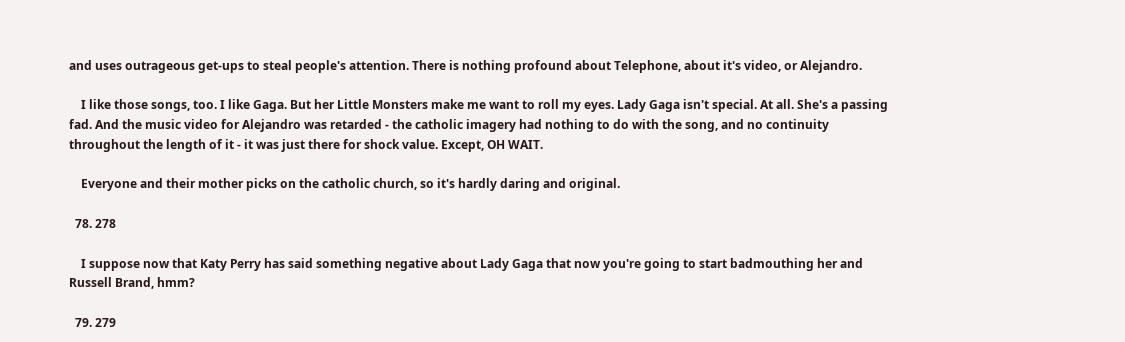and uses outrageous get-ups to steal people's attention. There is nothing profound about Telephone, about it's video, or Alejandro.

    I like those songs, too. I like Gaga. But her Little Monsters make me want to roll my eyes. Lady Gaga isn't special. At all. She's a passing fad. And the music video for Alejandro was retarded - the catholic imagery had nothing to do with the song, and no continuity throughout the length of it - it was just there for shock value. Except, OH WAIT.

    Everyone and their mother picks on the catholic church, so it's hardly daring and original.

  78. 278

    I suppose now that Katy Perry has said something negative about Lady Gaga that now you're going to start badmouthing her and Russell Brand, hmm?

  79. 279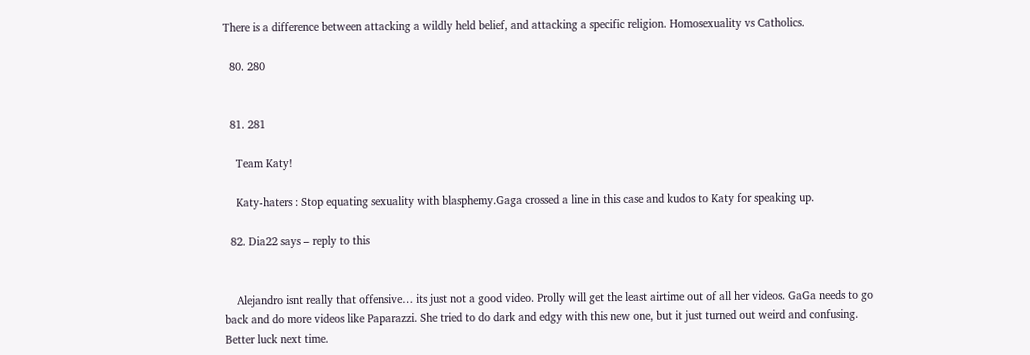There is a difference between attacking a wildly held belief, and attacking a specific religion. Homosexuality vs Catholics.

  80. 280


  81. 281

    Team Katy!

    Katy-haters : Stop equating sexuality with blasphemy.Gaga crossed a line in this case and kudos to Katy for speaking up.

  82. Dia22 says – reply to this


    Alejandro isnt really that offensive… its just not a good video. Prolly will get the least airtime out of all her videos. GaGa needs to go back and do more videos like Paparazzi. She tried to do dark and edgy with this new one, but it just turned out weird and confusing. Better luck next time.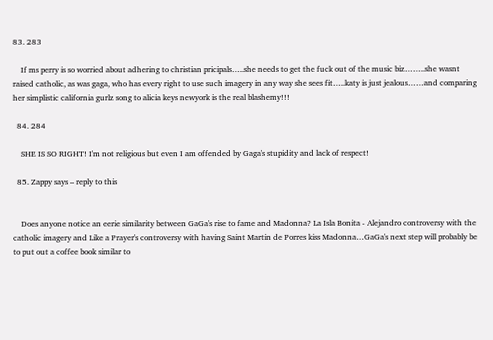83. 283

    If ms perry is so worried about adhering to christian pricipals…..she needs to get the fuck out of the music biz……..she wasnt raised catholic, as was gaga, who has every right to use such imagery in any way she sees fit…..katy is just jealous……and comparing her simplistic california gurlz song to alicia keys newyork is the real blashemy!!!

  84. 284

    SHE IS SO RIGHT! I'm not religious but even I am offended by Gaga's stupidity and lack of respect!

  85. Zappy says – reply to this


    Does anyone notice an eerie similarity between GaGa's rise to fame and Madonna? La Isla Bonita - Alejandro controversy with the catholic imagery and Like a Prayer's controversy with having Saint Martin de Porres kiss Madonna…GaGa's next step will probably be to put out a coffee book similar to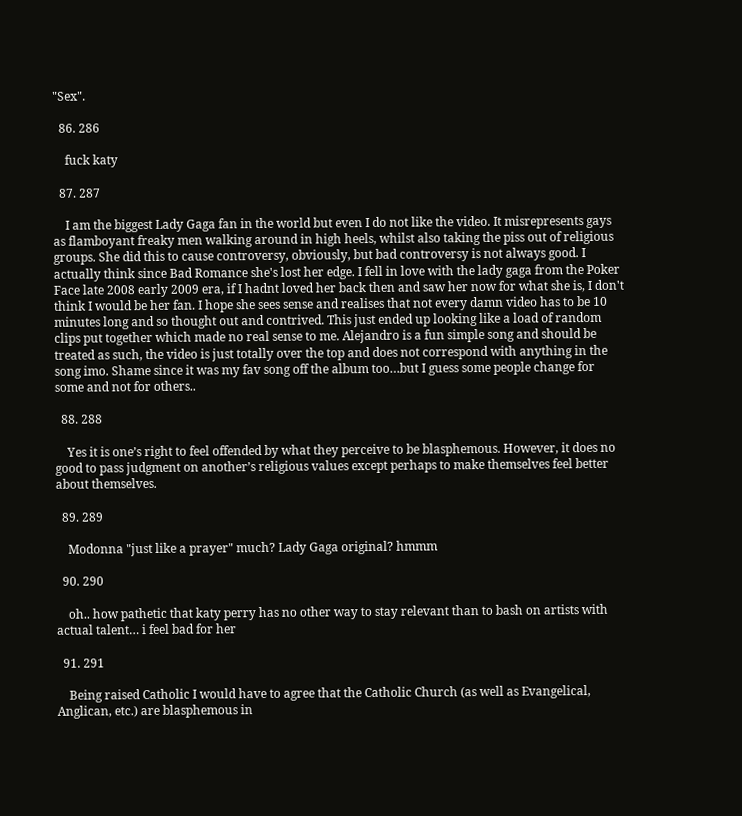"Sex".

  86. 286

    fuck katy

  87. 287

    I am the biggest Lady Gaga fan in the world but even I do not like the video. It misrepresents gays as flamboyant freaky men walking around in high heels, whilst also taking the piss out of religious groups. She did this to cause controversy, obviously, but bad controversy is not always good. I actually think since Bad Romance she's lost her edge. I fell in love with the lady gaga from the Poker Face late 2008 early 2009 era, if I hadnt loved her back then and saw her now for what she is, I don't think I would be her fan. I hope she sees sense and realises that not every damn video has to be 10 minutes long and so thought out and contrived. This just ended up looking like a load of random clips put together which made no real sense to me. Alejandro is a fun simple song and should be treated as such, the video is just totally over the top and does not correspond with anything in the song imo. Shame since it was my fav song off the album too…but I guess some people change for some and not for others..

  88. 288

    Yes it is one’s right to feel offended by what they perceive to be blasphemous. However, it does no good to pass judgment on another’s religious values except perhaps to make themselves feel better about themselves.

  89. 289

    Modonna "just like a prayer" much? Lady Gaga original? hmmm

  90. 290

    oh.. how pathetic that katy perry has no other way to stay relevant than to bash on artists with actual talent… i feel bad for her

  91. 291

    Being raised Catholic I would have to agree that the Catholic Church (as well as Evangelical, Anglican, etc.) are blasphemous in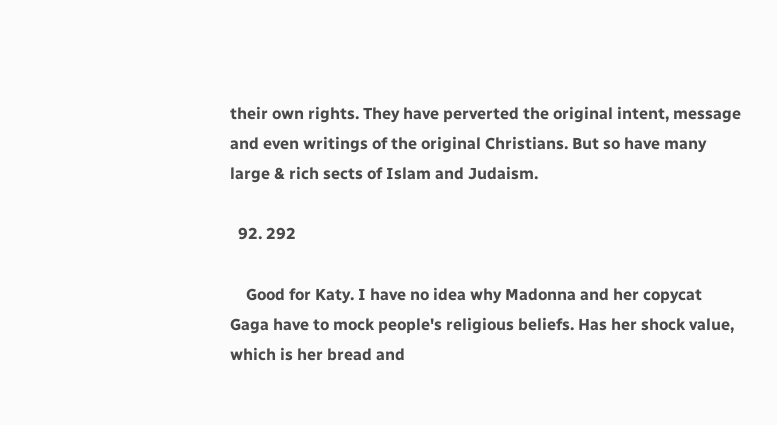their own rights. They have perverted the original intent, message and even writings of the original Christians. But so have many large & rich sects of Islam and Judaism.

  92. 292

    Good for Katy. I have no idea why Madonna and her copycat Gaga have to mock people's religious beliefs. Has her shock value, which is her bread and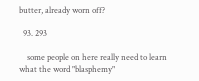butter, already worn off?

  93. 293

    some people on here really need to learn what the word "blasphemy"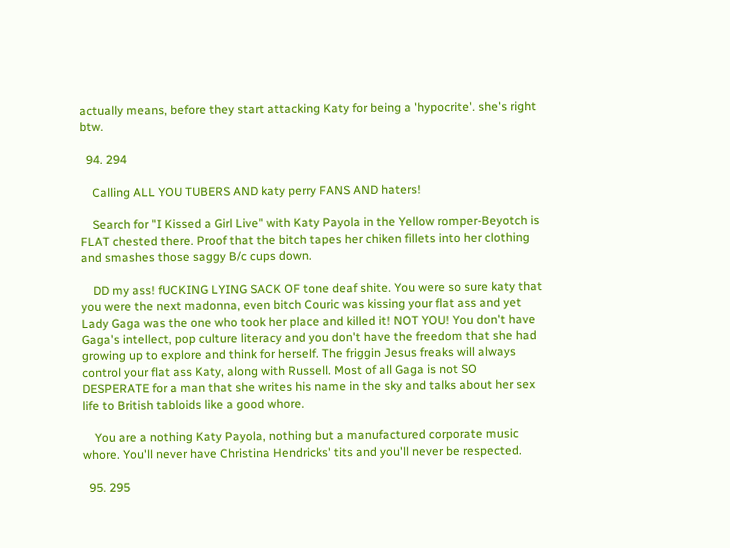actually means, before they start attacking Katy for being a 'hypocrite'. she's right btw.

  94. 294

    Calling ALL YOU TUBERS AND katy perry FANS AND haters!

    Search for "I Kissed a Girl Live" with Katy Payola in the Yellow romper-Beyotch is FLAT chested there. Proof that the bitch tapes her chiken fillets into her clothing and smashes those saggy B/c cups down.

    DD my ass! fUCKING LYING SACK OF tone deaf shite. You were so sure katy that you were the next madonna, even bitch Couric was kissing your flat ass and yet Lady Gaga was the one who took her place and killed it! NOT YOU! You don't have Gaga's intellect, pop culture literacy and you don't have the freedom that she had growing up to explore and think for herself. The friggin Jesus freaks will always control your flat ass Katy, along with Russell. Most of all Gaga is not SO DESPERATE for a man that she writes his name in the sky and talks about her sex life to British tabloids like a good whore.

    You are a nothing Katy Payola, nothing but a manufactured corporate music whore. You'll never have Christina Hendricks' tits and you'll never be respected.

  95. 295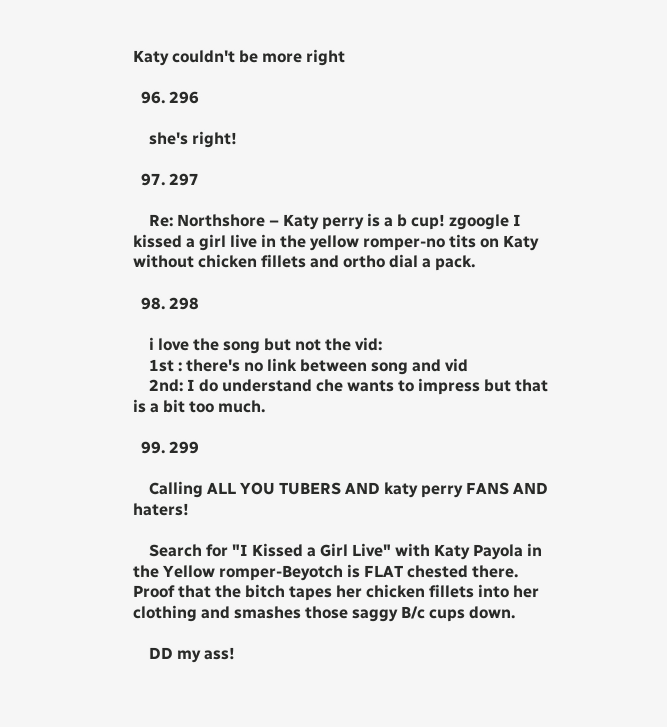Katy couldn't be more right

  96. 296

    she's right!

  97. 297

    Re: Northshore – Katy perry is a b cup! zgoogle I kissed a girl live in the yellow romper-no tits on Katy without chicken fillets and ortho dial a pack.

  98. 298

    i love the song but not the vid:
    1st : there's no link between song and vid
    2nd: I do understand che wants to impress but that is a bit too much.

  99. 299

    Calling ALL YOU TUBERS AND katy perry FANS AND haters!

    Search for "I Kissed a Girl Live" with Katy Payola in the Yellow romper-Beyotch is FLAT chested there. Proof that the bitch tapes her chicken fillets into her clothing and smashes those saggy B/c cups down.

    DD my ass!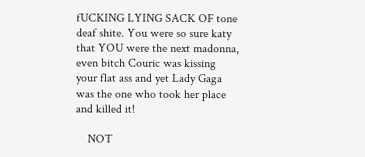fUCKING LYING SACK OF tone deaf shite. You were so sure katy that YOU were the next madonna, even bitch Couric was kissing your flat ass and yet Lady Gaga was the one who took her place and killed it!

    NOT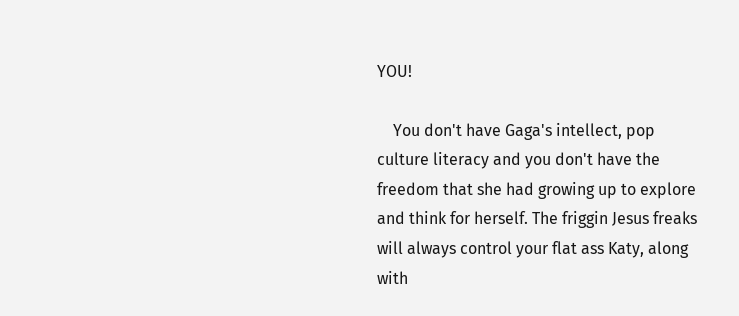YOU!

    You don't have Gaga's intellect, pop culture literacy and you don't have the freedom that she had growing up to explore and think for herself. The friggin Jesus freaks will always control your flat ass Katy, along with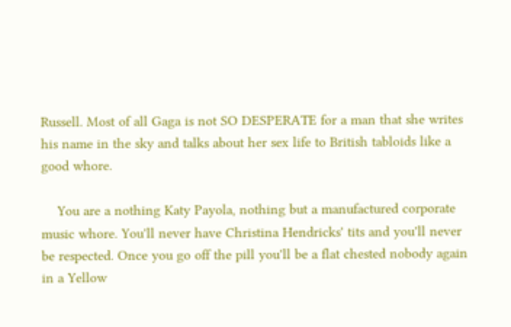Russell. Most of all Gaga is not SO DESPERATE for a man that she writes his name in the sky and talks about her sex life to British tabloids like a good whore.

    You are a nothing Katy Payola, nothing but a manufactured corporate music whore. You'll never have Christina Hendricks' tits and you'll never be respected. Once you go off the pill you'll be a flat chested nobody again in a Yellow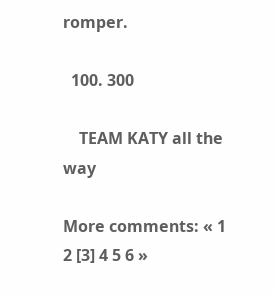romper.

  100. 300

    TEAM KATY all the way

More comments: « 1 2 [3] 4 5 6 »